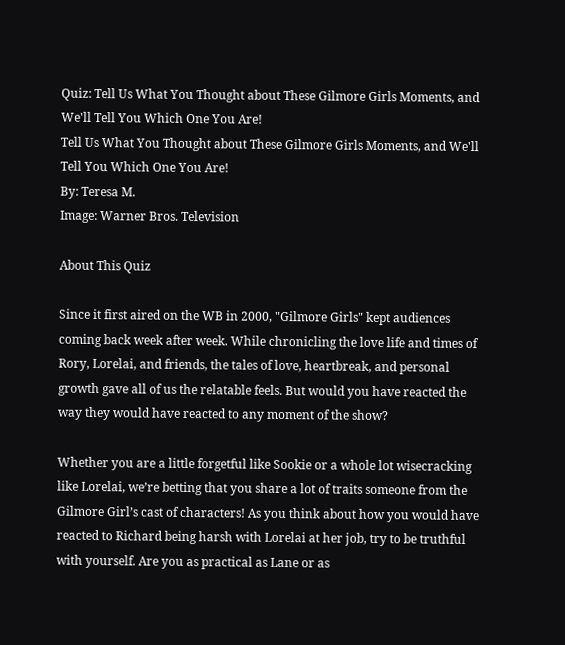Quiz: Tell Us What You Thought about These Gilmore Girls Moments, and We'll Tell You Which One You Are!
Tell Us What You Thought about These Gilmore Girls Moments, and We'll Tell You Which One You Are!
By: Teresa M.
Image: Warner Bros. Television

About This Quiz

Since it first aired on the WB in 2000, "Gilmore Girls" kept audiences coming back week after week. While chronicling the love life and times of Rory, Lorelai, and friends, the tales of love, heartbreak, and personal growth gave all of us the relatable feels. But would you have reacted the way they would have reacted to any moment of the show?

Whether you are a little forgetful like Sookie or a whole lot wisecracking like Lorelai, we’re betting that you share a lot of traits someone from the Gilmore Girl’s cast of characters! As you think about how you would have reacted to Richard being harsh with Lorelai at her job, try to be truthful with yourself. Are you as practical as Lane or as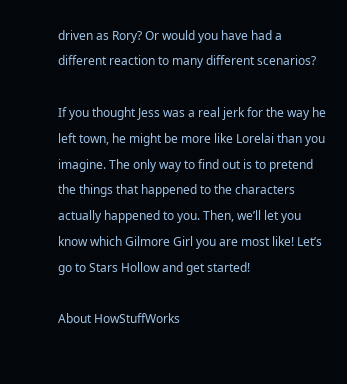driven as Rory? Or would you have had a different reaction to many different scenarios?

If you thought Jess was a real jerk for the way he left town, he might be more like Lorelai than you imagine. The only way to find out is to pretend the things that happened to the characters actually happened to you. Then, we’ll let you know which Gilmore Girl you are most like! Let’s go to Stars Hollow and get started!

About HowStuffWorks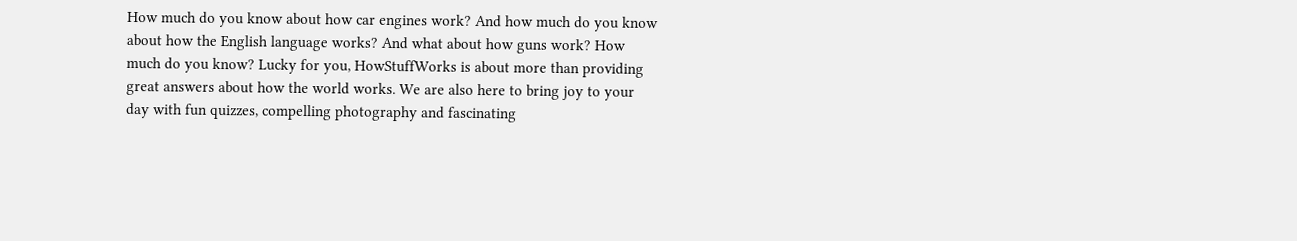How much do you know about how car engines work? And how much do you know about how the English language works? And what about how guns work? How much do you know? Lucky for you, HowStuffWorks is about more than providing great answers about how the world works. We are also here to bring joy to your day with fun quizzes, compelling photography and fascinating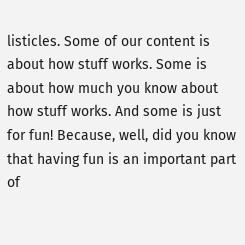listicles. Some of our content is about how stuff works. Some is about how much you know about how stuff works. And some is just for fun! Because, well, did you know that having fun is an important part of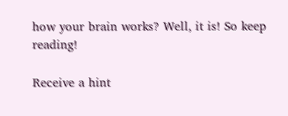how your brain works? Well, it is! So keep reading!

Receive a hint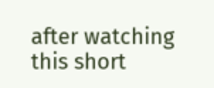after watching this short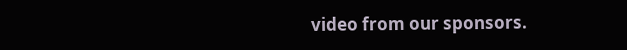video from our sponsors.